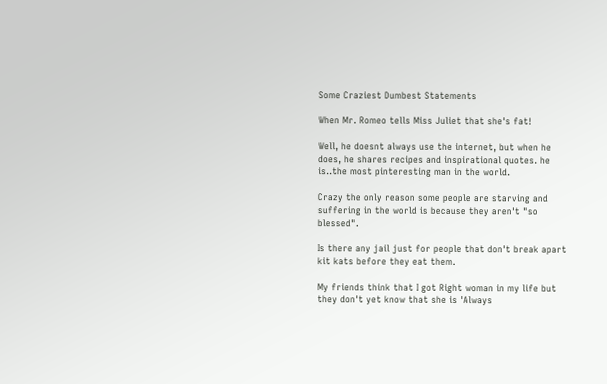Some Craziest Dumbest Statements

When Mr. Romeo tells Miss Juliet that she's fat!

Well, he doesnt always use the internet, but when he does, he shares recipes and inspirational quotes. he is..the most pinteresting man in the world.

Crazy the only reason some people are starving and suffering in the world is because they aren't "so blessed".

Is there any jail just for people that don't break apart kit kats before they eat them.

My friends think that I got Right woman in my life but they don't yet know that she is 'Always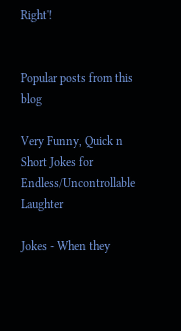Right'!


Popular posts from this blog

Very Funny, Quick n Short Jokes for Endless/Uncontrollable Laughter

Jokes - When they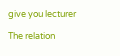give you lecturer

The relation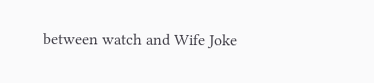between watch and Wife Joke